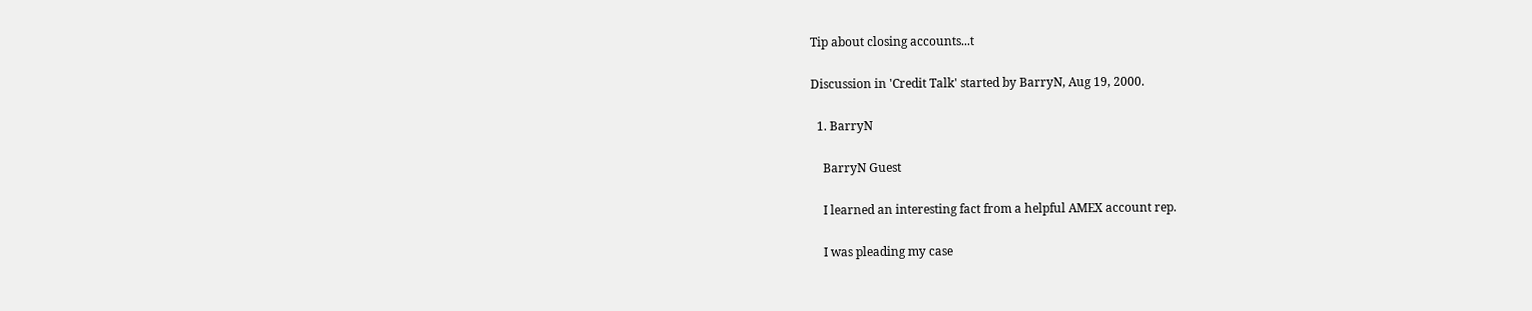Tip about closing accounts...t

Discussion in 'Credit Talk' started by BarryN, Aug 19, 2000.

  1. BarryN

    BarryN Guest

    I learned an interesting fact from a helpful AMEX account rep.

    I was pleading my case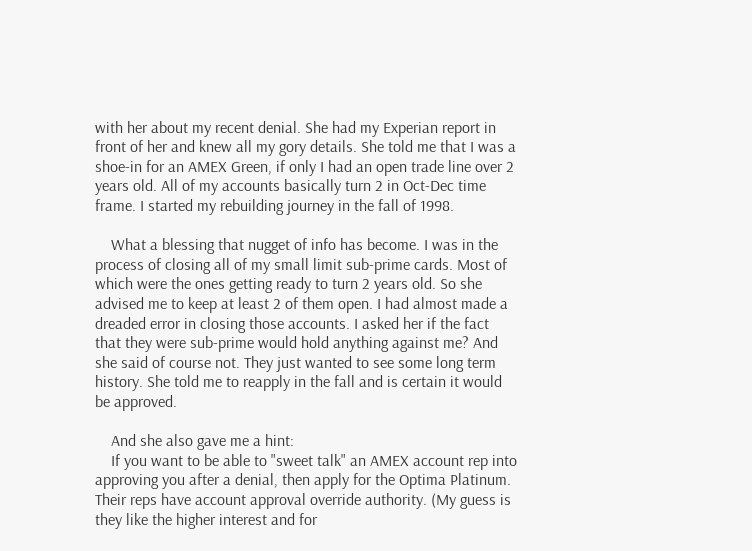with her about my recent denial. She had my Experian report in front of her and knew all my gory details. She told me that I was a shoe-in for an AMEX Green, if only I had an open trade line over 2 years old. All of my accounts basically turn 2 in Oct-Dec time frame. I started my rebuilding journey in the fall of 1998.

    What a blessing that nugget of info has become. I was in the process of closing all of my small limit sub-prime cards. Most of which were the ones getting ready to turn 2 years old. So she advised me to keep at least 2 of them open. I had almost made a dreaded error in closing those accounts. I asked her if the fact that they were sub-prime would hold anything against me? And she said of course not. They just wanted to see some long term history. She told me to reapply in the fall and is certain it would be approved.

    And she also gave me a hint:
    If you want to be able to "sweet talk" an AMEX account rep into approving you after a denial, then apply for the Optima Platinum. Their reps have account approval override authority. (My guess is they like the higher interest and for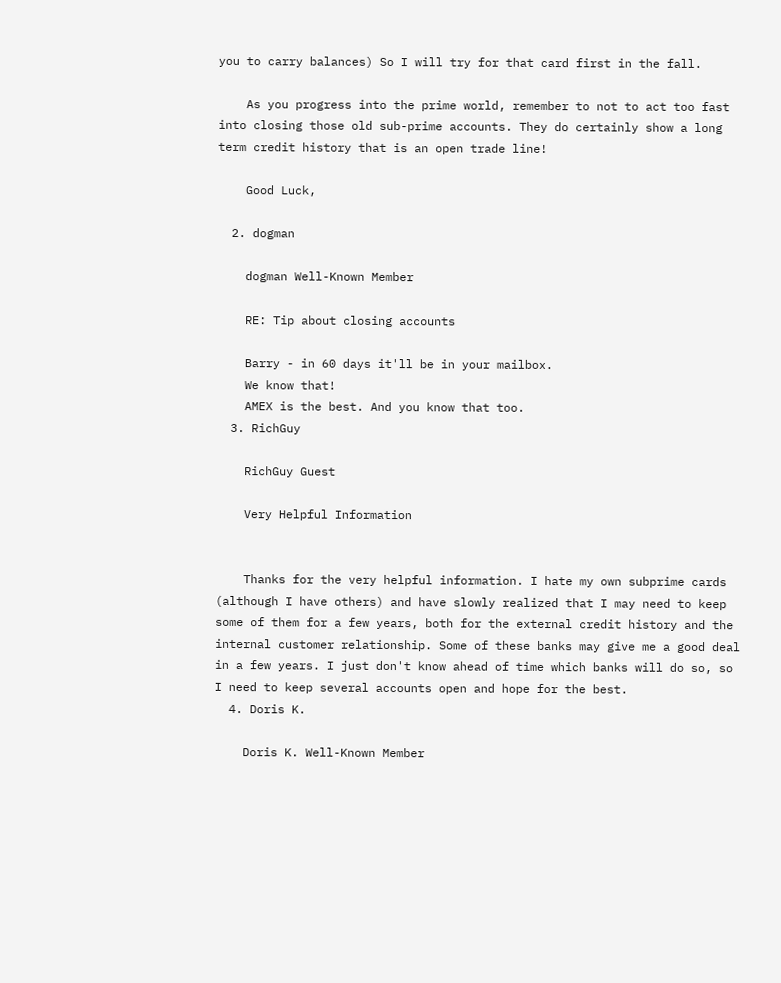you to carry balances) So I will try for that card first in the fall.

    As you progress into the prime world, remember to not to act too fast into closing those old sub-prime accounts. They do certainly show a long term credit history that is an open trade line!

    Good Luck,

  2. dogman

    dogman Well-Known Member

    RE: Tip about closing accounts

    Barry - in 60 days it'll be in your mailbox.
    We know that!
    AMEX is the best. And you know that too.
  3. RichGuy

    RichGuy Guest

    Very Helpful Information


    Thanks for the very helpful information. I hate my own subprime cards (although I have others) and have slowly realized that I may need to keep some of them for a few years, both for the external credit history and the internal customer relationship. Some of these banks may give me a good deal in a few years. I just don't know ahead of time which banks will do so, so I need to keep several accounts open and hope for the best.
  4. Doris K.

    Doris K. Well-Known Member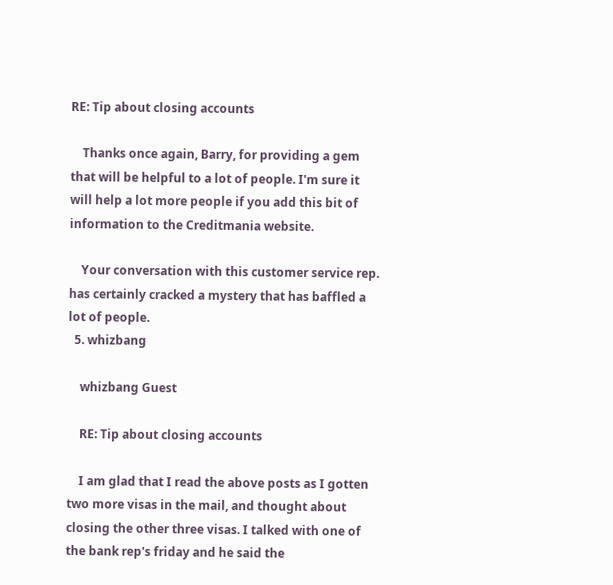RE: Tip about closing accounts

    Thanks once again, Barry, for providing a gem that will be helpful to a lot of people. I'm sure it will help a lot more people if you add this bit of information to the Creditmania website.

    Your conversation with this customer service rep. has certainly cracked a mystery that has baffled a lot of people.
  5. whizbang

    whizbang Guest

    RE: Tip about closing accounts

    I am glad that I read the above posts as I gotten two more visas in the mail, and thought about closing the other three visas. I talked with one of the bank rep's friday and he said the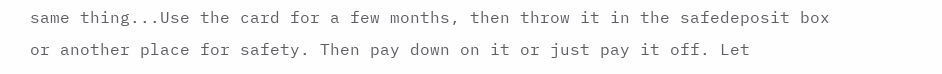same thing...Use the card for a few months, then throw it in the safedeposit box or another place for safety. Then pay down on it or just pay it off. Let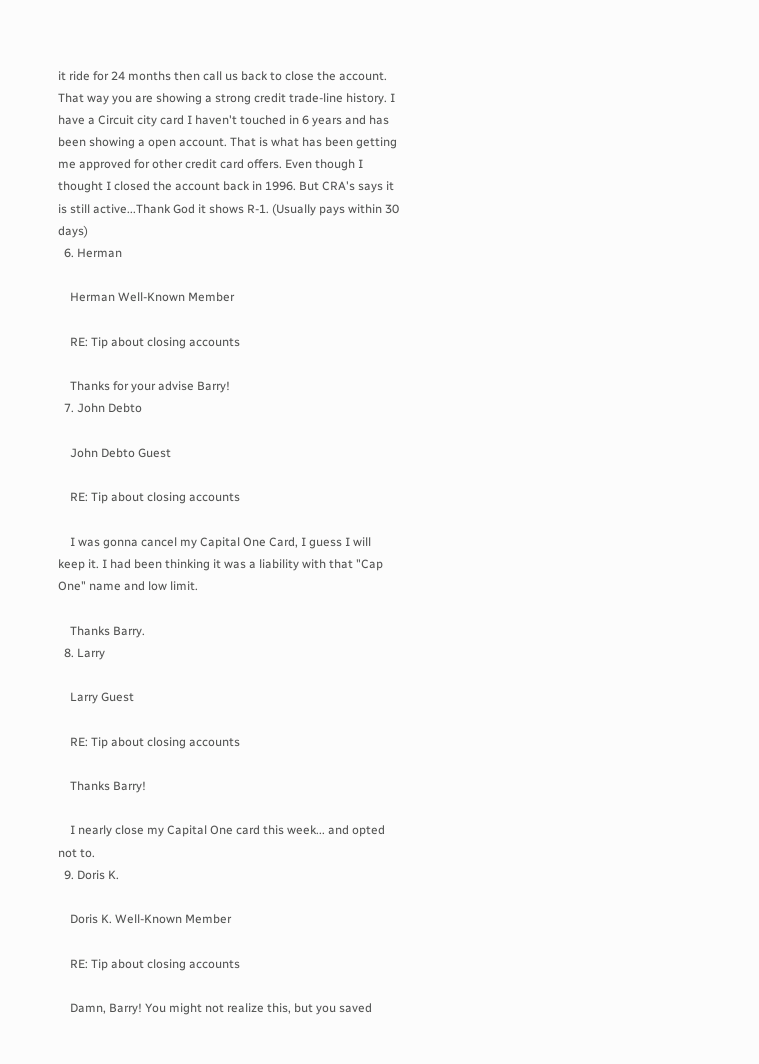it ride for 24 months then call us back to close the account. That way you are showing a strong credit trade-line history. I have a Circuit city card I haven't touched in 6 years and has been showing a open account. That is what has been getting me approved for other credit card offers. Even though I thought I closed the account back in 1996. But CRA's says it is still active...Thank God it shows R-1. (Usually pays within 30 days)
  6. Herman

    Herman Well-Known Member

    RE: Tip about closing accounts

    Thanks for your advise Barry!
  7. John Debto

    John Debto Guest

    RE: Tip about closing accounts

    I was gonna cancel my Capital One Card, I guess I will keep it. I had been thinking it was a liability with that "Cap One" name and low limit.

    Thanks Barry.
  8. Larry

    Larry Guest

    RE: Tip about closing accounts

    Thanks Barry!

    I nearly close my Capital One card this week... and opted not to.
  9. Doris K.

    Doris K. Well-Known Member

    RE: Tip about closing accounts

    Damn, Barry! You might not realize this, but you saved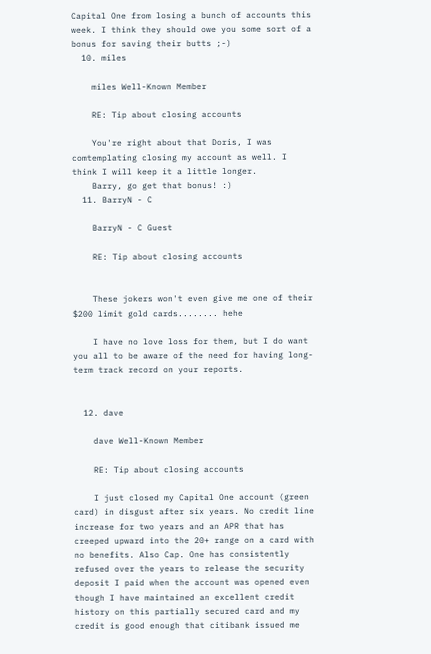Capital One from losing a bunch of accounts this week. I think they should owe you some sort of a bonus for saving their butts ;-)
  10. miles

    miles Well-Known Member

    RE: Tip about closing accounts

    You're right about that Doris, I was comtemplating closing my account as well. I think I will keep it a little longer.
    Barry, go get that bonus! :)
  11. BarryN - C

    BarryN - C Guest

    RE: Tip about closing accounts


    These jokers won't even give me one of their $200 limit gold cards........ hehe

    I have no love loss for them, but I do want you all to be aware of the need for having long-term track record on your reports.


  12. dave

    dave Well-Known Member

    RE: Tip about closing accounts

    I just closed my Capital One account (green card) in disgust after six years. No credit line increase for two years and an APR that has creeped upward into the 20+ range on a card with no benefits. Also Cap. One has consistently refused over the years to release the security deposit I paid when the account was opened even though I have maintained an excellent credit history on this partially secured card and my credit is good enough that citibank issued me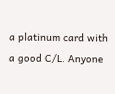a platinum card with a good C/L. Anyone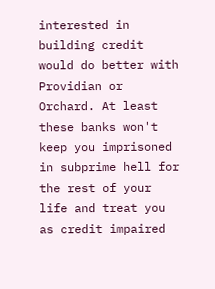interested in building credit would do better with Providian or Orchard. At least these banks won't keep you imprisoned in subprime hell for the rest of your life and treat you as credit impaired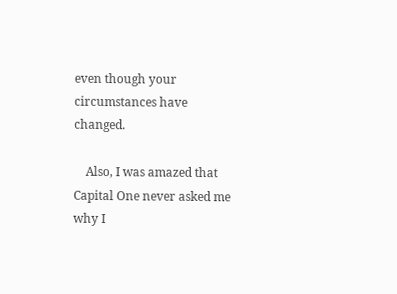even though your circumstances have changed.

    Also, I was amazed that Capital One never asked me why I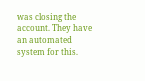was closing the account. They have an automated system for this.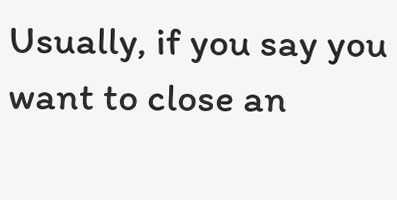Usually, if you say you want to close an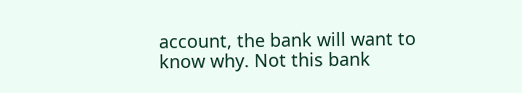account, the bank will want to know why. Not this bank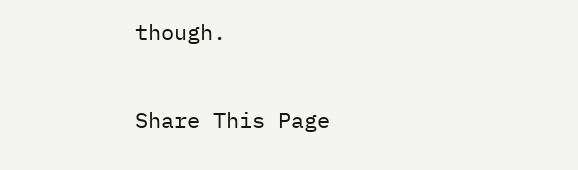though.

Share This Page